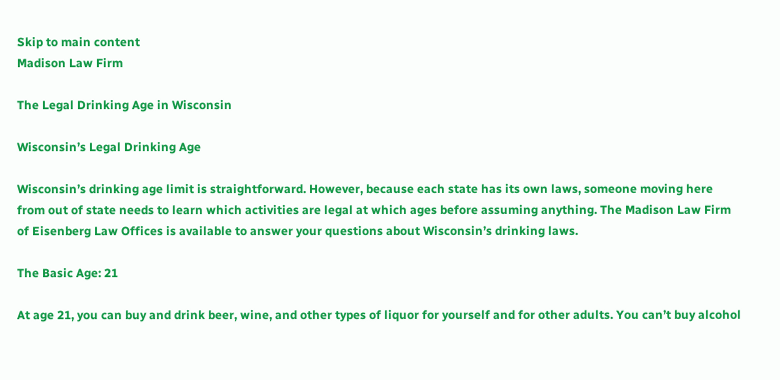Skip to main content
Madison Law Firm

The Legal Drinking Age in Wisconsin

Wisconsin’s Legal Drinking Age

Wisconsin’s drinking age limit is straightforward. However, because each state has its own laws, someone moving here from out of state needs to learn which activities are legal at which ages before assuming anything. The Madison Law Firm of Eisenberg Law Offices is available to answer your questions about Wisconsin’s drinking laws.

The Basic Age: 21

At age 21, you can buy and drink beer, wine, and other types of liquor for yourself and for other adults. You can’t buy alcohol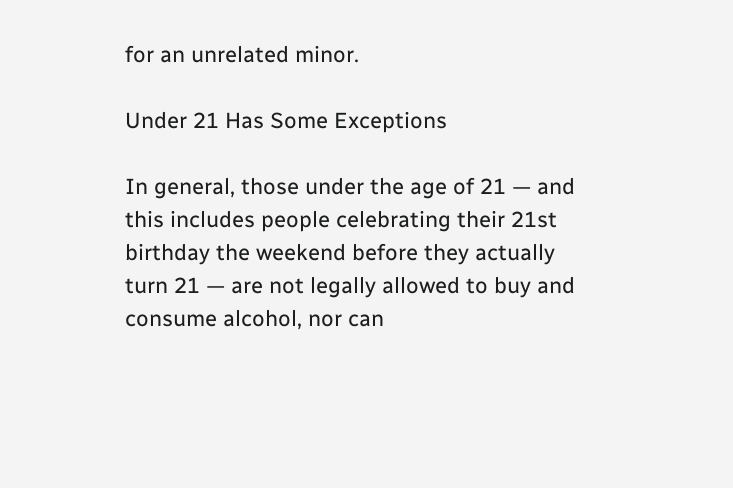for an unrelated minor.

Under 21 Has Some Exceptions

In general, those under the age of 21 — and this includes people celebrating their 21st birthday the weekend before they actually turn 21 — are not legally allowed to buy and consume alcohol, nor can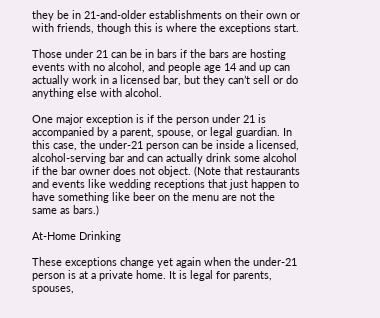they be in 21-and-older establishments on their own or with friends, though this is where the exceptions start.

Those under 21 can be in bars if the bars are hosting events with no alcohol, and people age 14 and up can actually work in a licensed bar, but they can’t sell or do anything else with alcohol.

One major exception is if the person under 21 is accompanied by a parent, spouse, or legal guardian. In this case, the under-21 person can be inside a licensed, alcohol-serving bar and can actually drink some alcohol if the bar owner does not object. (Note that restaurants and events like wedding receptions that just happen to have something like beer on the menu are not the same as bars.)

At-Home Drinking

These exceptions change yet again when the under-21 person is at a private home. It is legal for parents, spouses,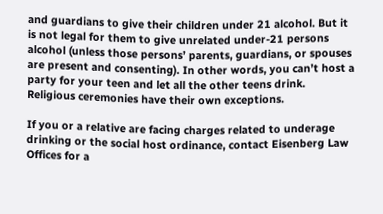and guardians to give their children under 21 alcohol. But it is not legal for them to give unrelated under-21 persons alcohol (unless those persons’ parents, guardians, or spouses are present and consenting). In other words, you can’t host a party for your teen and let all the other teens drink. Religious ceremonies have their own exceptions.

If you or a relative are facing charges related to underage drinking or the social host ordinance, contact Eisenberg Law Offices for a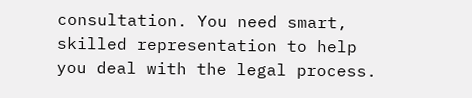consultation. You need smart, skilled representation to help you deal with the legal process.